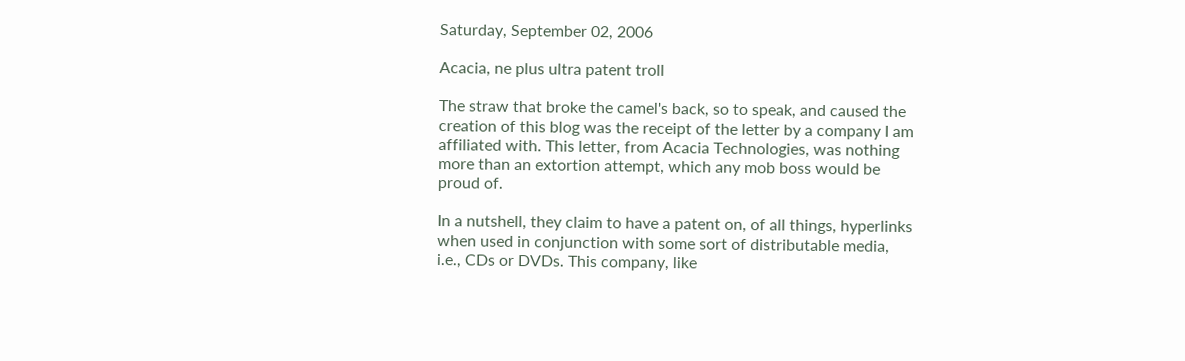Saturday, September 02, 2006

Acacia, ne plus ultra patent troll

The straw that broke the camel's back, so to speak, and caused the creation of this blog was the receipt of the letter by a company I am affiliated with. This letter, from Acacia Technologies, was nothing more than an extortion attempt, which any mob boss would be proud of.

In a nutshell, they claim to have a patent on, of all things, hyperlinks when used in conjunction with some sort of distributable media, i.e., CDs or DVDs. This company, like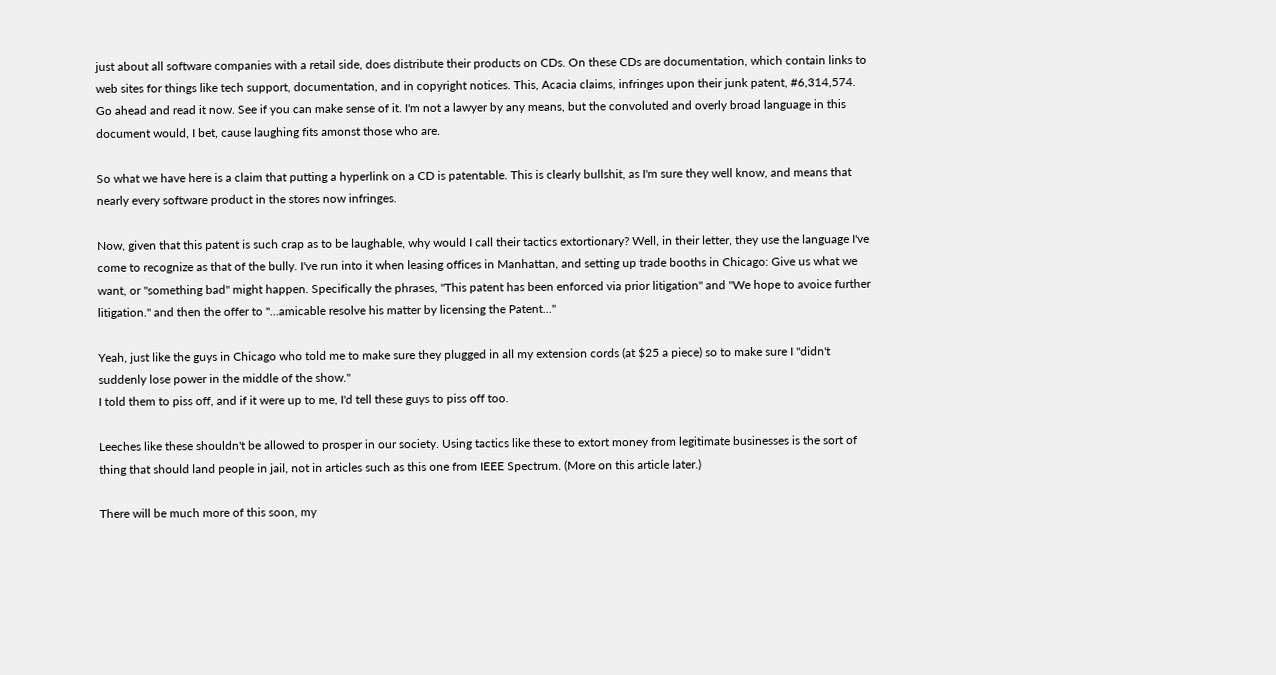just about all software companies with a retail side, does distribute their products on CDs. On these CDs are documentation, which contain links to web sites for things like tech support, documentation, and in copyright notices. This, Acacia claims, infringes upon their junk patent, #6,314,574. Go ahead and read it now. See if you can make sense of it. I'm not a lawyer by any means, but the convoluted and overly broad language in this document would, I bet, cause laughing fits amonst those who are.

So what we have here is a claim that putting a hyperlink on a CD is patentable. This is clearly bullshit, as I'm sure they well know, and means that nearly every software product in the stores now infringes.

Now, given that this patent is such crap as to be laughable, why would I call their tactics extortionary? Well, in their letter, they use the language I've come to recognize as that of the bully. I've run into it when leasing offices in Manhattan, and setting up trade booths in Chicago: Give us what we want, or "something bad" might happen. Specifically the phrases, "This patent has been enforced via prior litigation" and "We hope to avoice further litigation." and then the offer to "...amicable resolve his matter by licensing the Patent..."

Yeah, just like the guys in Chicago who told me to make sure they plugged in all my extension cords (at $25 a piece) so to make sure I "didn't suddenly lose power in the middle of the show."
I told them to piss off, and if it were up to me, I'd tell these guys to piss off too.

Leeches like these shouldn't be allowed to prosper in our society. Using tactics like these to extort money from legitimate businesses is the sort of thing that should land people in jail, not in articles such as this one from IEEE Spectrum. (More on this article later.)

There will be much more of this soon, my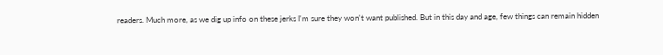readers. Much more, as we dig up info on these jerks I'm sure they won't want published. But in this day and age, few things can remain hidden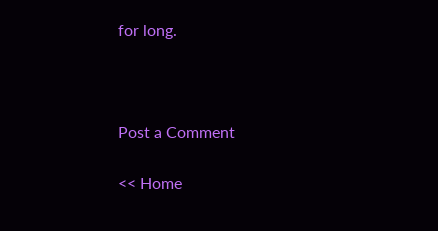for long.



Post a Comment

<< Home